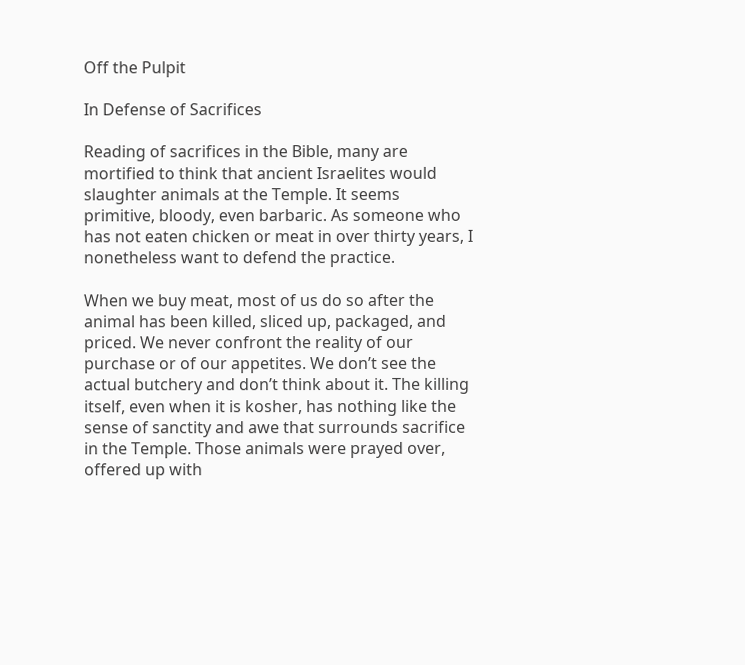Off the Pulpit

In Defense of Sacrifices

Reading of sacrifices in the Bible, many are mortified to think that ancient Israelites would slaughter animals at the Temple. It seems primitive, bloody, even barbaric. As someone who has not eaten chicken or meat in over thirty years, I nonetheless want to defend the practice.

When we buy meat, most of us do so after the animal has been killed, sliced up, packaged, and priced. We never confront the reality of our purchase or of our appetites. We don’t see the actual butchery and don’t think about it. The killing itself, even when it is kosher, has nothing like the sense of sanctity and awe that surrounds sacrifice in the Temple. Those animals were prayed over, offered up with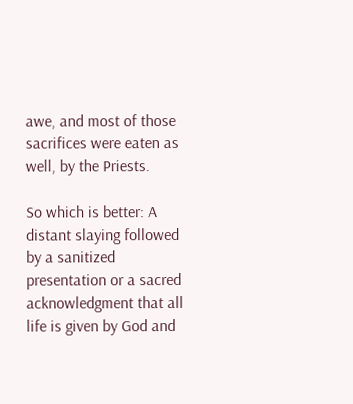awe, and most of those sacrifices were eaten as well, by the Priests.

So which is better: A distant slaying followed by a sanitized presentation or a sacred acknowledgment that all life is given by God and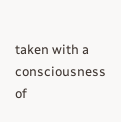taken with a consciousness of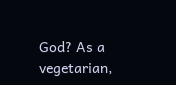God? As a vegetarian,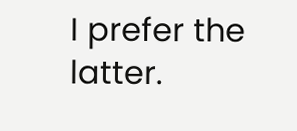I prefer the latter.